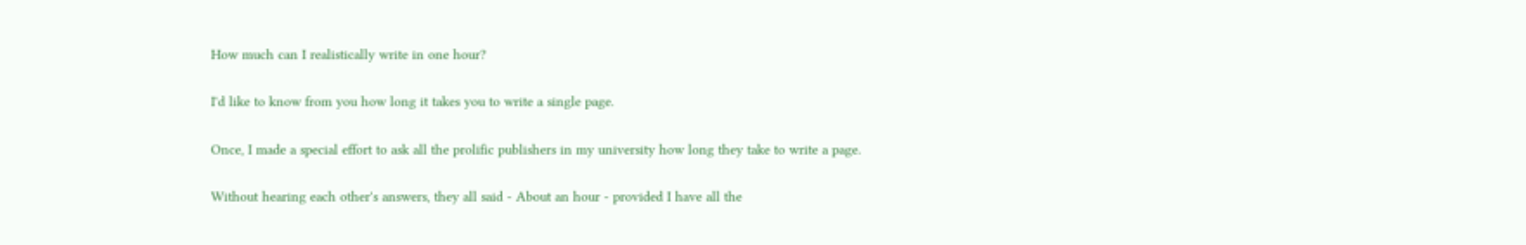How much can I realistically write in one hour?

I'd like to know from you how long it takes you to write a single page.

Once, I made a special effort to ask all the prolific publishers in my university how long they take to write a page.

Without hearing each other's answers, they all said - About an hour - provided I have all the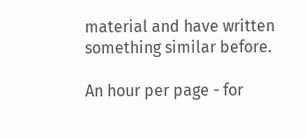material and have written something similar before.

An hour per page - for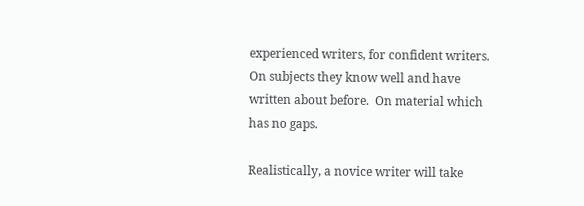experienced writers, for confident writers.  On subjects they know well and have written about before.  On material which has no gaps.

Realistically, a novice writer will take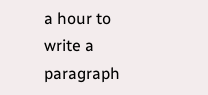a hour to write a paragraph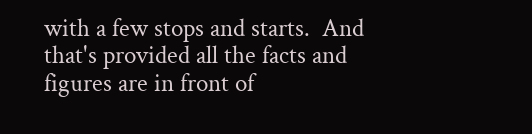with a few stops and starts.  And that's provided all the facts and figures are in front of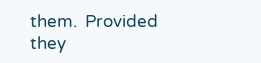them.  Provided they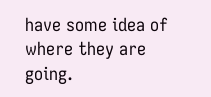have some idea of where they are going.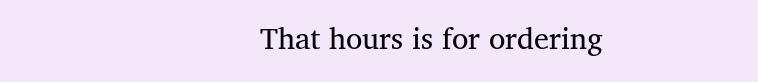That hours is for ordering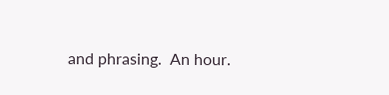and phrasing.  An hour.